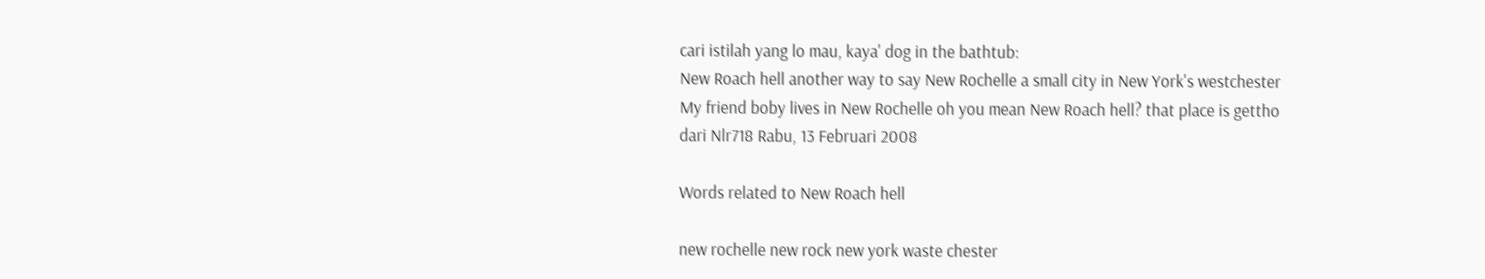cari istilah yang lo mau, kaya' dog in the bathtub:
New Roach hell another way to say New Rochelle a small city in New York's westchester
My friend boby lives in New Rochelle oh you mean New Roach hell? that place is gettho
dari Nlr718 Rabu, 13 Februari 2008

Words related to New Roach hell

new rochelle new rock new york waste chester